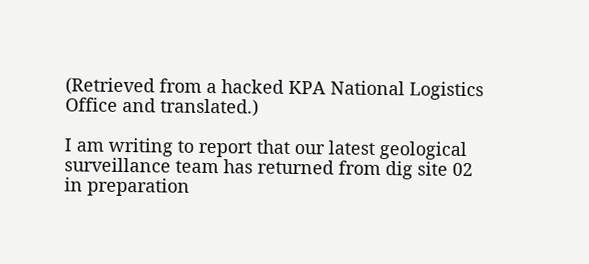(Retrieved from a hacked KPA National Logistics Office and translated.)

I am writing to report that our latest geological surveillance team has returned from dig site 02 in preparation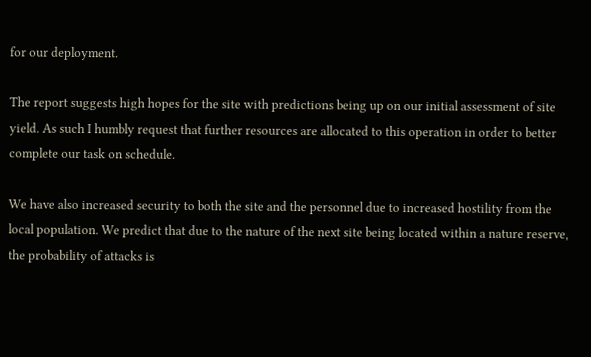for our deployment.

The report suggests high hopes for the site with predictions being up on our initial assessment of site yield. As such I humbly request that further resources are allocated to this operation in order to better complete our task on schedule.

We have also increased security to both the site and the personnel due to increased hostility from the local population. We predict that due to the nature of the next site being located within a nature reserve, the probability of attacks is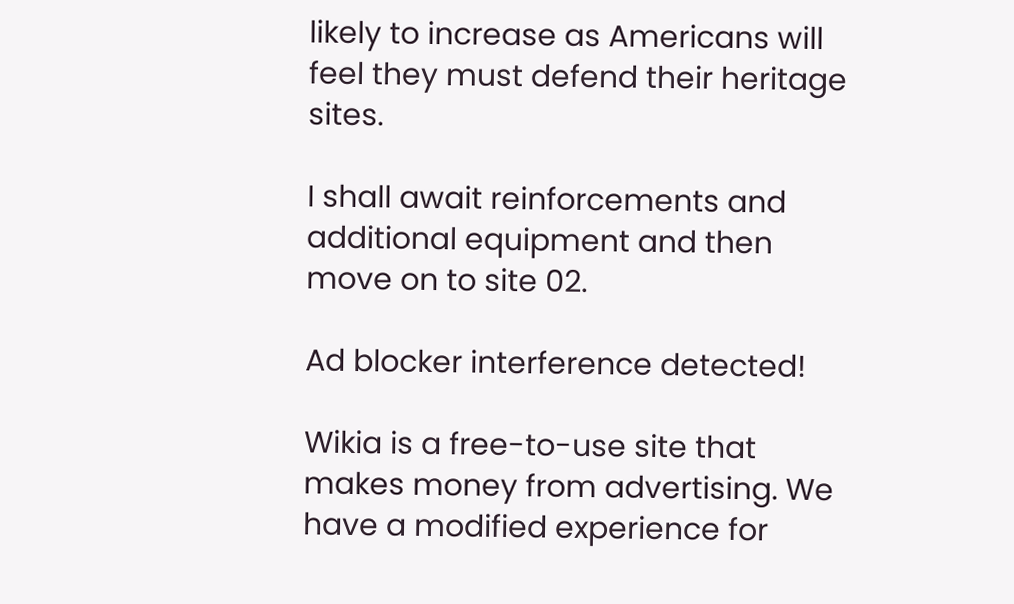likely to increase as Americans will feel they must defend their heritage sites.

I shall await reinforcements and additional equipment and then move on to site 02.

Ad blocker interference detected!

Wikia is a free-to-use site that makes money from advertising. We have a modified experience for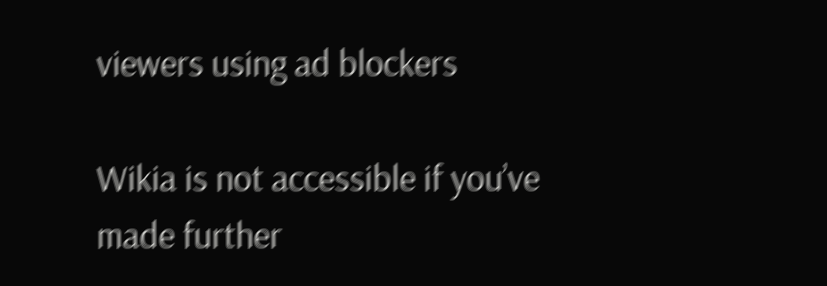viewers using ad blockers

Wikia is not accessible if you’ve made further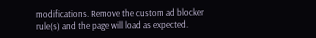modifications. Remove the custom ad blocker rule(s) and the page will load as expected.